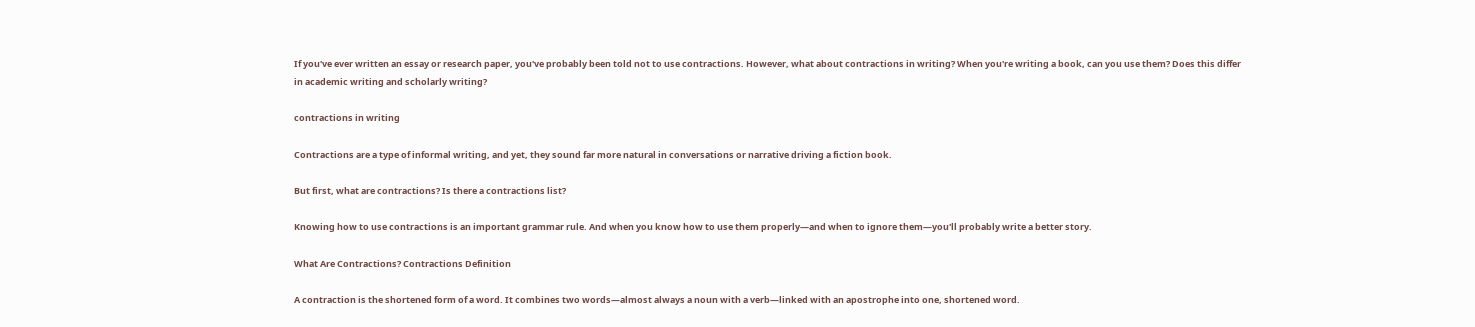If you've ever written an essay or research paper, you've probably been told not to use contractions. However, what about contractions in writing? When you're writing a book, can you use them? Does this differ in academic writing and scholarly writing?

contractions in writing

Contractions are a type of informal writing, and yet, they sound far more natural in conversations or narrative driving a fiction book.

But first, what are contractions? Is there a contractions list?

Knowing how to use contractions is an important grammar rule. And when you know how to use them properly—and when to ignore them—you'll probably write a better story.

What Are Contractions? Contractions Definition

A contraction is the shortened form of a word. It combines two words—almost always a noun with a verb—linked with an apostrophe into one, shortened word.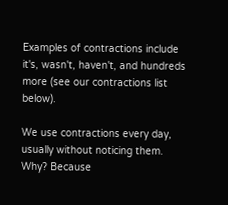Examples of contractions include it's, wasn't, haven't, and hundreds more (see our contractions list below).

We use contractions every day, usually without noticing them. Why? Because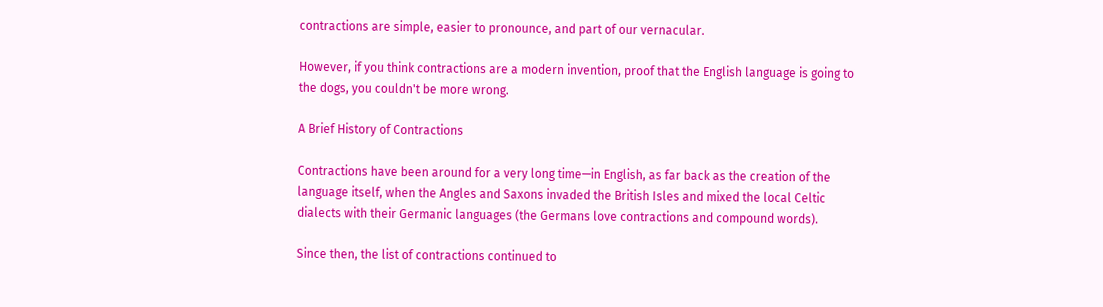contractions are simple, easier to pronounce, and part of our vernacular.

However, if you think contractions are a modern invention, proof that the English language is going to the dogs, you couldn't be more wrong.

A Brief History of Contractions

Contractions have been around for a very long time—in English, as far back as the creation of the language itself, when the Angles and Saxons invaded the British Isles and mixed the local Celtic dialects with their Germanic languages (the Germans love contractions and compound words).

Since then, the list of contractions continued to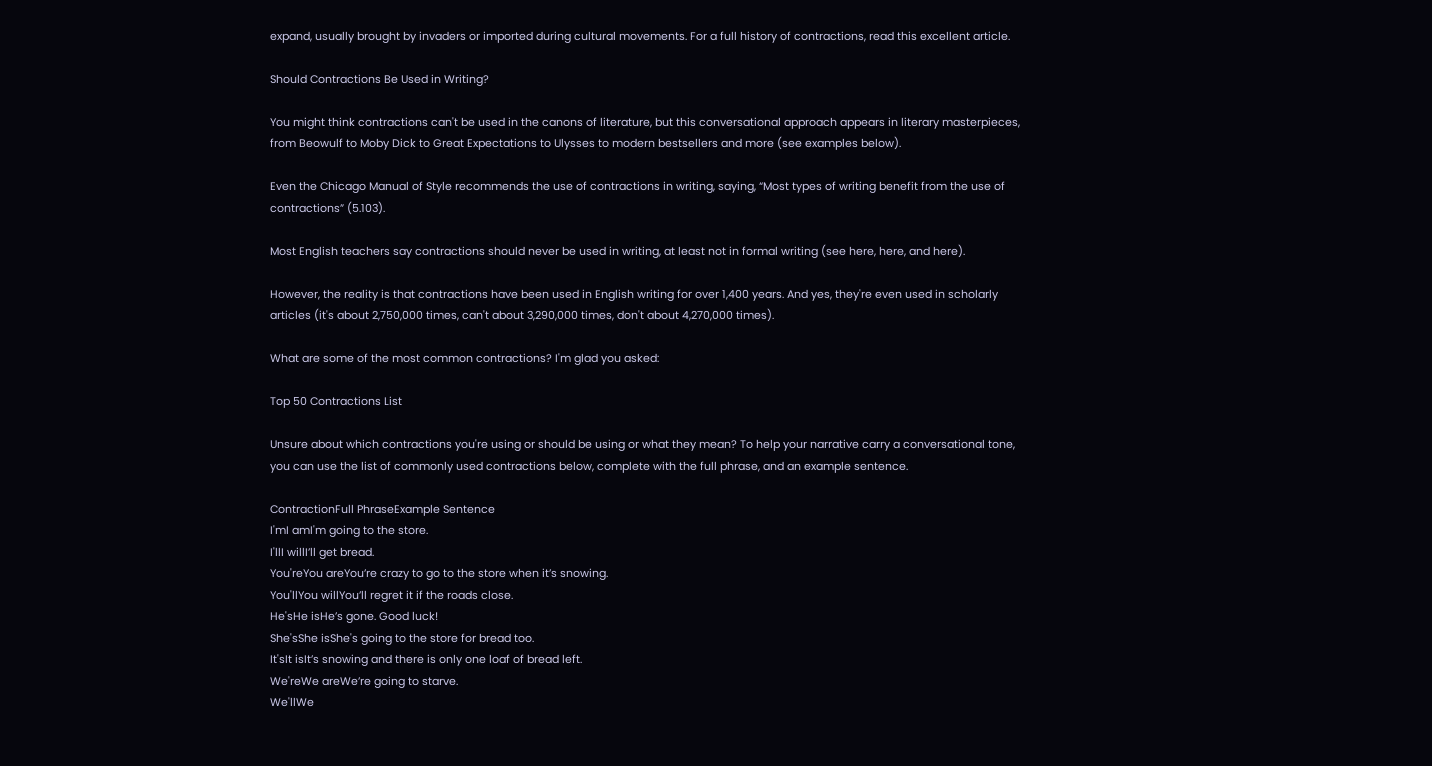expand, usually brought by invaders or imported during cultural movements. For a full history of contractions, read this excellent article.

Should Contractions Be Used in Writing?

You might think contractions can't be used in the canons of literature, but this conversational approach appears in literary masterpieces, from Beowulf to Moby Dick to Great Expectations to Ulysses to modern bestsellers and more (see examples below).

Even the Chicago Manual of Style recommends the use of contractions in writing, saying, “Most types of writing benefit from the use of contractions” (5.103).

Most English teachers say contractions should never be used in writing, at least not in formal writing (see here, here, and here).

However, the reality is that contractions have been used in English writing for over 1,400 years. And yes, they're even used in scholarly articles (it's about 2,750,000 times, can't about 3,290,000 times, don't about 4,270,000 times).

What are some of the most common contractions? I'm glad you asked:

Top 50 Contractions List

Unsure about which contractions you're using or should be using or what they mean? To help your narrative carry a conversational tone, you can use the list of commonly used contractions below, complete with the full phrase, and an example sentence.

ContractionFull PhraseExample Sentence
I'mI amI'm going to the store.
I'llI willI’ll get bread.
You'reYou areYou’re crazy to go to the store when it’s snowing.
You'llYou willYou’ll regret it if the roads close.
He'sHe isHe’s gone. Good luck!
She'sShe isShe's going to the store for bread too.
It'sIt isIt’s snowing and there is only one loaf of bread left.
We'reWe areWe’re going to starve.
We'llWe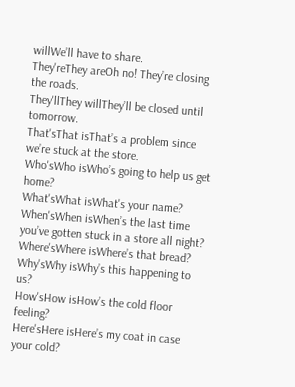willWe’ll have to share.
They'reThey areOh no! They’re closing the roads.
They'llThey willThey’ll be closed until tomorrow.
That'sThat isThat’s a problem since we’re stuck at the store.
Who'sWho isWho’s going to help us get home?
What'sWhat isWhat's your name?
When'sWhen isWhen’s the last time you’ve gotten stuck in a store all night?
Where'sWhere isWhere’s that bread?
Why'sWhy isWhy’s this happening to us?
How'sHow isHow’s the cold floor feeling?
Here'sHere isHere’s my coat in case your cold?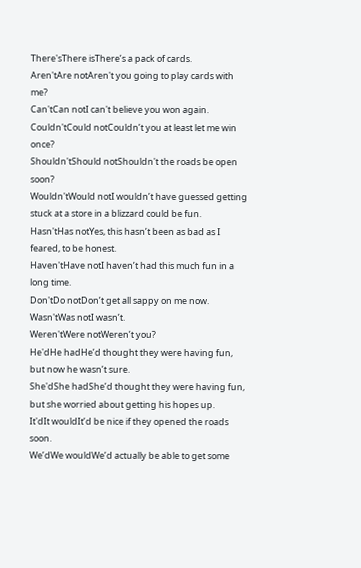There'sThere isThere’s a pack of cards.
Aren'tAre notAren't you going to play cards with me?
Can'tCan notI can't believe you won again.
Couldn'tCould notCouldn’t you at least let me win once?
Shouldn'tShould notShouldn't the roads be open soon?
Wouldn'tWould notI wouldn’t have guessed getting stuck at a store in a blizzard could be fun.
Hasn'tHas notYes, this hasn’t been as bad as I feared, to be honest.
Haven'tHave notI haven’t had this much fun in a long time.
Don'tDo notDon’t get all sappy on me now.
Wasn'tWas notI wasn’t.
Weren'tWere notWeren’t you?
He'dHe hadHe’d thought they were having fun, but now he wasn’t sure.
She'dShe hadShe’d thought they were having fun, but she worried about getting his hopes up.
It'dIt wouldIt’d be nice if they opened the roads soon.
We’dWe wouldWe’d actually be able to get some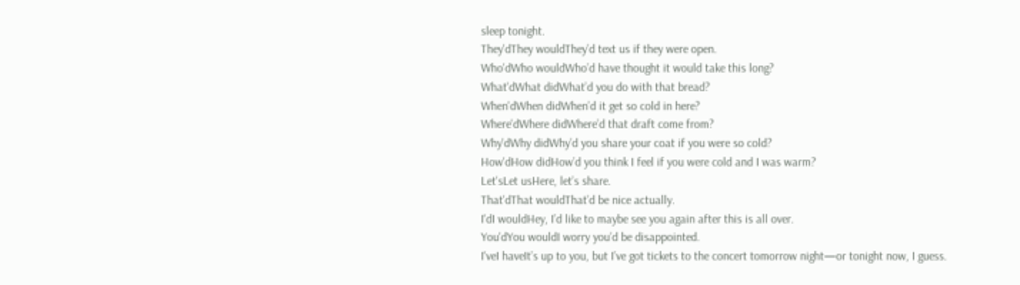sleep tonight.
They'dThey wouldThey’d text us if they were open.
Who'dWho wouldWho’d have thought it would take this long?
What'dWhat didWhat’d you do with that bread?
When'dWhen didWhen’d it get so cold in here?
Where'dWhere didWhere’d that draft come from?
Why'dWhy didWhy’d you share your coat if you were so cold?
How'dHow didHow’d you think I feel if you were cold and I was warm?
Let'sLet usHere, let’s share.
That'dThat wouldThat’d be nice actually.
I'dI wouldHey, I’d like to maybe see you again after this is all over.
You'dYou wouldI worry you’d be disappointed.
I'veI haveIt’s up to you, but I’ve got tickets to the concert tomorrow night—or tonight now, I guess.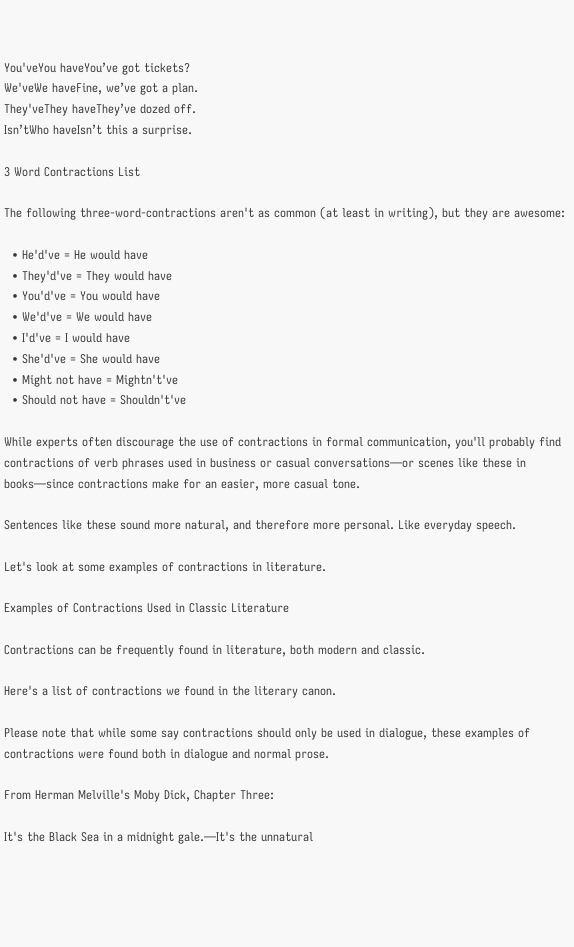You'veYou haveYou’ve got tickets?
We'veWe haveFine, we’ve got a plan.
They'veThey haveThey’ve dozed off.
Isn’tWho haveIsn’t this a surprise.

3 Word Contractions List

The following three-word-contractions aren't as common (at least in writing), but they are awesome:

  • He'd've = He would have
  • They'd've = They would have
  • You'd've = You would have
  • We'd've = We would have
  • I'd've = I would have
  • She'd've = She would have
  • Might not have = Mightn't've
  • Should not have = Shouldn't've

While experts often discourage the use of contractions in formal communication, you'll probably find contractions of verb phrases used in business or casual conversations—or scenes like these in books—since contractions make for an easier, more casual tone.

Sentences like these sound more natural, and therefore more personal. Like everyday speech.

Let's look at some examples of contractions in literature.

Examples of Contractions Used in Classic Literature

Contractions can be frequently found in literature, both modern and classic.

Here's a list of contractions we found in the literary canon.

Please note that while some say contractions should only be used in dialogue, these examples of contractions were found both in dialogue and normal prose.

From Herman Melville's Moby Dick, Chapter Three:

It's the Black Sea in a midnight gale.—It's the unnatural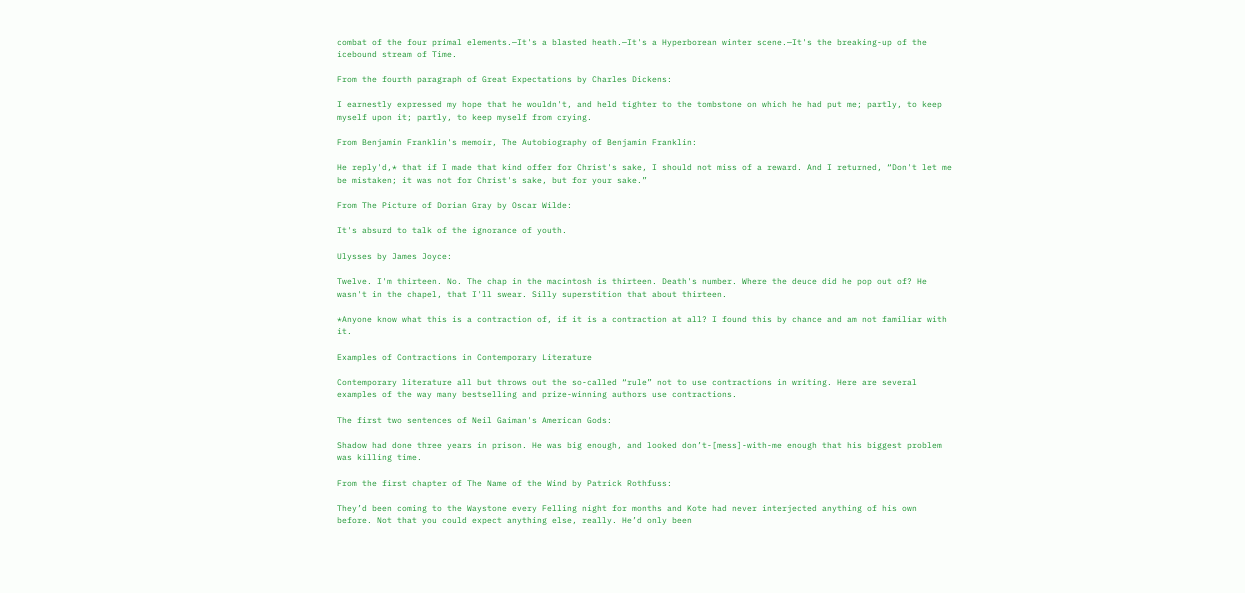combat of the four primal elements.—It's a blasted heath.—It's a Hyperborean winter scene.—It's the breaking-up of the icebound stream of Time.

From the fourth paragraph of Great Expectations by Charles Dickens:

I earnestly expressed my hope that he wouldn't, and held tighter to the tombstone on which he had put me; partly, to keep myself upon it; partly, to keep myself from crying.

From Benjamin Franklin's memoir, The Autobiography of Benjamin Franklin:

He reply'd,* that if I made that kind offer for Christ's sake, I should not miss of a reward. And I returned, “Don't let me be mistaken; it was not for Christ's sake, but for your sake.”

From The Picture of Dorian Gray by Oscar Wilde:

It's absurd to talk of the ignorance of youth.

Ulysses by James Joyce:

Twelve. I'm thirteen. No. The chap in the macintosh is thirteen. Death's number. Where the deuce did he pop out of? He wasn't in the chapel, that I'll swear. Silly superstition that about thirteen.

*Anyone know what this is a contraction of, if it is a contraction at all? I found this by chance and am not familiar with it.

Examples of Contractions in Contemporary Literature

Contemporary literature all but throws out the so-called “rule” not to use contractions in writing. Here are several examples of the way many bestselling and prize-winning authors use contractions.

The first two sentences of Neil Gaiman's American Gods:

Shadow had done three years in prison. He was big enough, and looked don’t-[mess]-with-me enough that his biggest problem was killing time.

From the first chapter of The Name of the Wind by Patrick Rothfuss:

They’d been coming to the Waystone every Felling night for months and Kote had never interjected anything of his own before. Not that you could expect anything else, really. He’d only been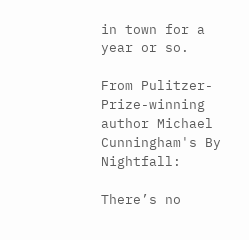in town for a year or so.

From Pulitzer-Prize-winning author Michael Cunningham's By Nightfall:

There’s no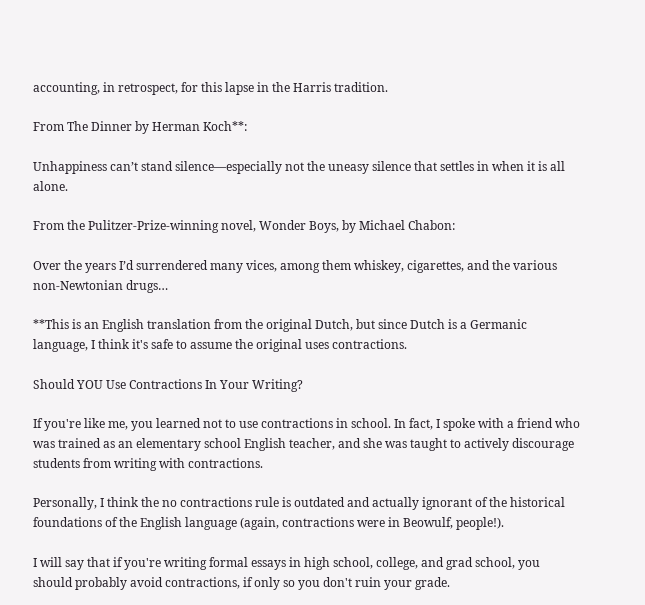accounting, in retrospect, for this lapse in the Harris tradition.

From The Dinner by Herman Koch**:

Unhappiness can’t stand silence—especially not the uneasy silence that settles in when it is all alone.

From the Pulitzer-Prize-winning novel, Wonder Boys, by Michael Chabon:

Over the years I’d surrendered many vices, among them whiskey, cigarettes, and the various non-Newtonian drugs…

**This is an English translation from the original Dutch, but since Dutch is a Germanic language, I think it's safe to assume the original uses contractions.

Should YOU Use Contractions In Your Writing?

If you're like me, you learned not to use contractions in school. In fact, I spoke with a friend who was trained as an elementary school English teacher, and she was taught to actively discourage students from writing with contractions.

Personally, I think the no contractions rule is outdated and actually ignorant of the historical foundations of the English language (again, contractions were in Beowulf, people!).

I will say that if you're writing formal essays in high school, college, and grad school, you should probably avoid contractions, if only so you don't ruin your grade.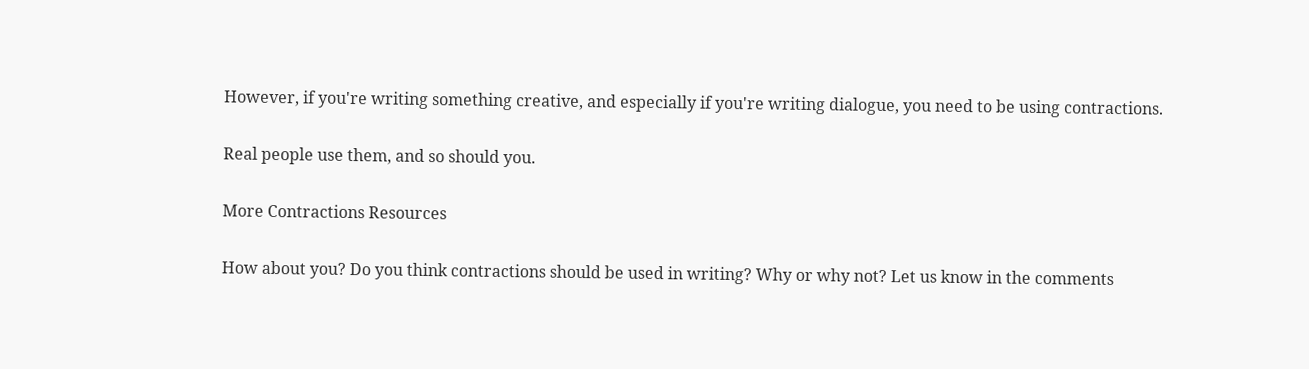However, if you're writing something creative, and especially if you're writing dialogue, you need to be using contractions.

Real people use them, and so should you.

More Contractions Resources

How about you? Do you think contractions should be used in writing? Why or why not? Let us know in the comments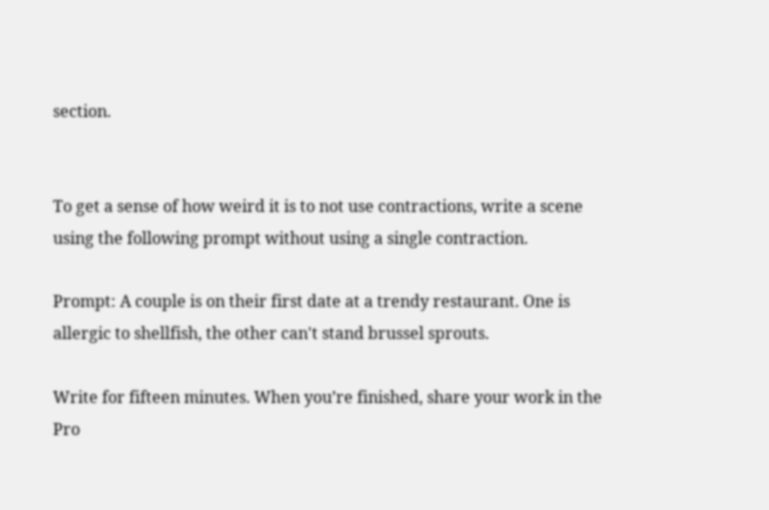section.


To get a sense of how weird it is to not use contractions, write a scene using the following prompt without using a single contraction.

Prompt: A couple is on their first date at a trendy restaurant. One is allergic to shellfish, the other can't stand brussel sprouts.

Write for fifteen minutes. When you’re finished, share your work in the Pro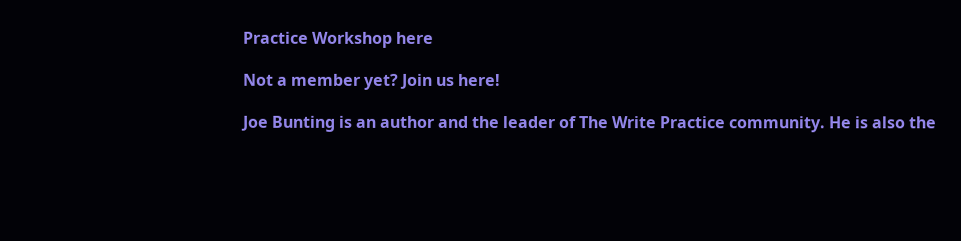Practice Workshop here

Not a member yet? Join us here!

Joe Bunting is an author and the leader of The Write Practice community. He is also the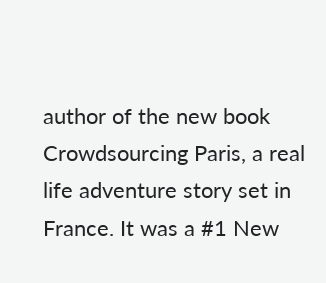author of the new book Crowdsourcing Paris, a real life adventure story set in France. It was a #1 New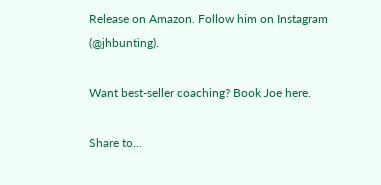Release on Amazon. Follow him on Instagram (@jhbunting).

Want best-seller coaching? Book Joe here.

Share to...